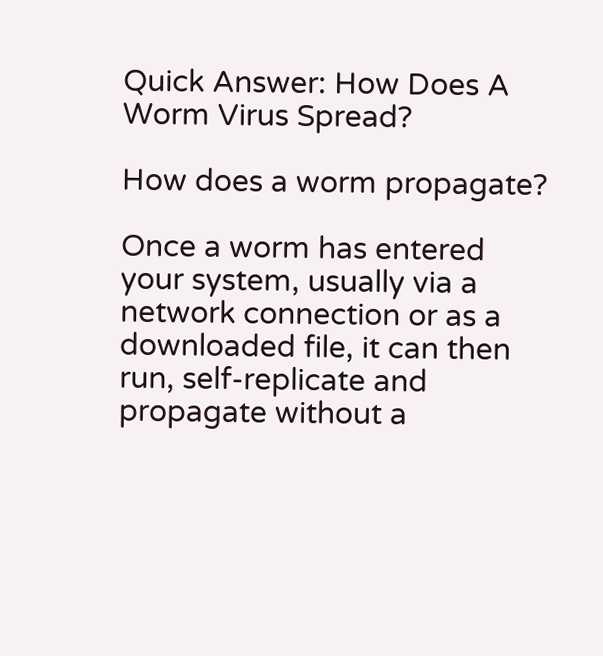Quick Answer: How Does A Worm Virus Spread?

How does a worm propagate?

Once a worm has entered your system, usually via a network connection or as a downloaded file, it can then run, self-replicate and propagate without a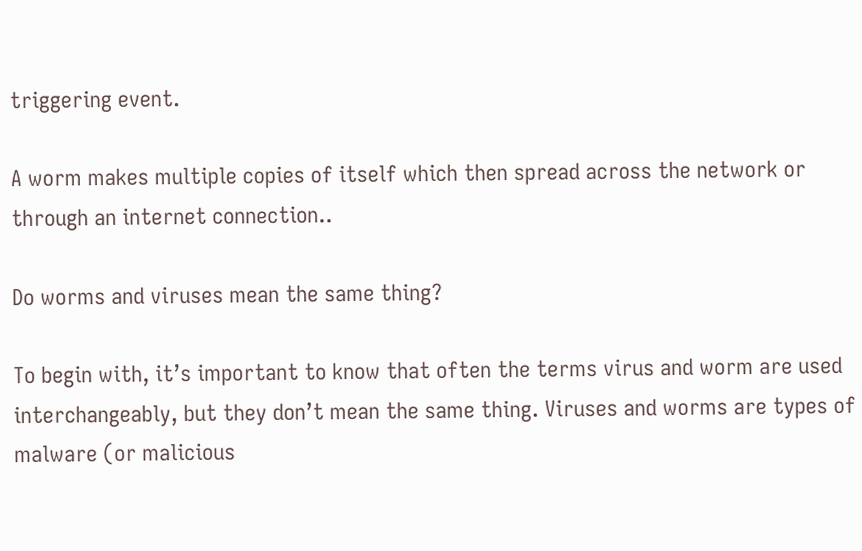triggering event.

A worm makes multiple copies of itself which then spread across the network or through an internet connection..

Do worms and viruses mean the same thing?

To begin with, it’s important to know that often the terms virus and worm are used interchangeably, but they don’t mean the same thing. Viruses and worms are types of malware (or malicious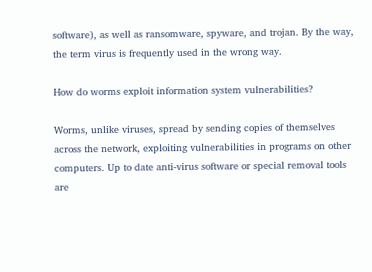software), as well as ransomware, spyware, and trojan. By the way, the term virus is frequently used in the wrong way.

How do worms exploit information system vulnerabilities?

Worms, unlike viruses, spread by sending copies of themselves across the network, exploiting vulnerabilities in programs on other computers. Up to date anti-virus software or special removal tools are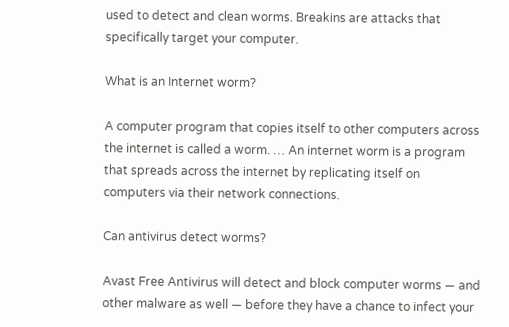used to detect and clean worms. Breakins are attacks that specifically target your computer.

What is an Internet worm?

A computer program that copies itself to other computers across the internet is called a worm. … An internet worm is a program that spreads across the internet by replicating itself on computers via their network connections.

Can antivirus detect worms?

Avast Free Antivirus will detect and block computer worms — and other malware as well — before they have a chance to infect your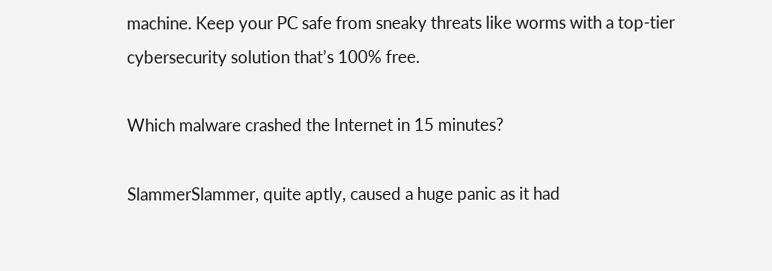machine. Keep your PC safe from sneaky threats like worms with a top-tier cybersecurity solution that’s 100% free.

Which malware crashed the Internet in 15 minutes?

SlammerSlammer, quite aptly, caused a huge panic as it had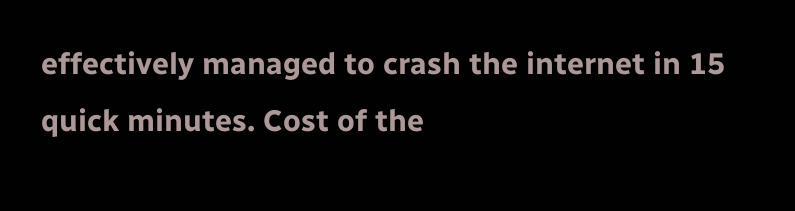effectively managed to crash the internet in 15 quick minutes. Cost of the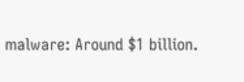malware: Around $1 billion.